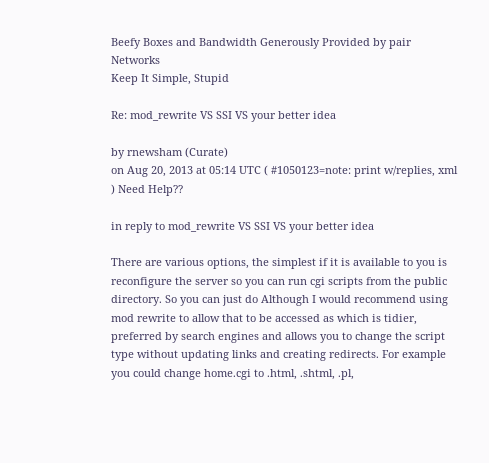Beefy Boxes and Bandwidth Generously Provided by pair Networks
Keep It Simple, Stupid

Re: mod_rewrite VS SSI VS your better idea

by rnewsham (Curate)
on Aug 20, 2013 at 05:14 UTC ( #1050123=note: print w/replies, xml ) Need Help??

in reply to mod_rewrite VS SSI VS your better idea

There are various options, the simplest if it is available to you is reconfigure the server so you can run cgi scripts from the public directory. So you can just do Although I would recommend using mod rewrite to allow that to be accessed as which is tidier, preferred by search engines and allows you to change the script type without updating links and creating redirects. For example you could change home.cgi to .html, .shtml, .pl,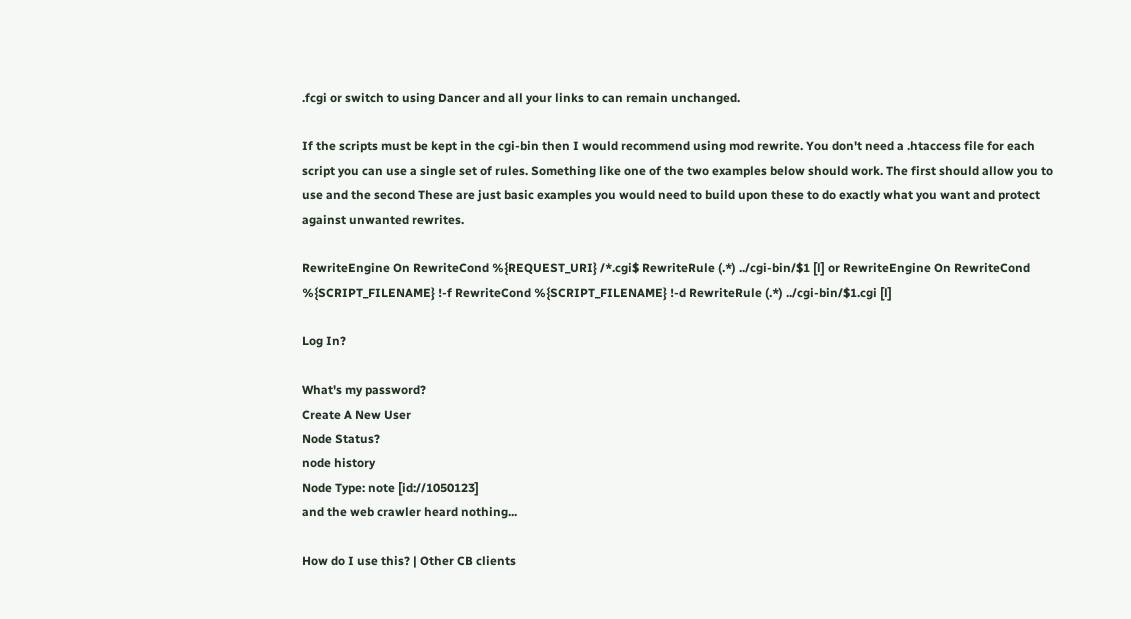.fcgi or switch to using Dancer and all your links to can remain unchanged.

If the scripts must be kept in the cgi-bin then I would recommend using mod rewrite. You don't need a .htaccess file for each script you can use a single set of rules. Something like one of the two examples below should work. The first should allow you to use and the second These are just basic examples you would need to build upon these to do exactly what you want and protect against unwanted rewrites.

RewriteEngine On RewriteCond %{REQUEST_URI} /*.cgi$ RewriteRule (.*) ../cgi-bin/$1 [l] or RewriteEngine On RewriteCond %{SCRIPT_FILENAME} !-f RewriteCond %{SCRIPT_FILENAME} !-d RewriteRule (.*) ../cgi-bin/$1.cgi [l]

Log In?

What's my password?
Create A New User
Node Status?
node history
Node Type: note [id://1050123]
and the web crawler heard nothing...

How do I use this? | Other CB clients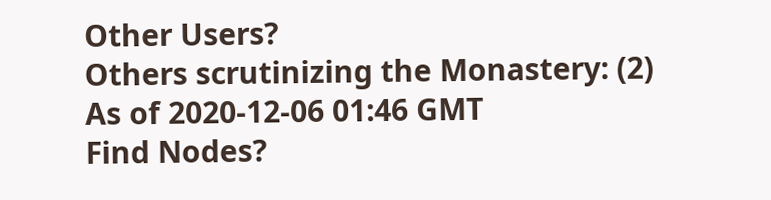Other Users?
Others scrutinizing the Monastery: (2)
As of 2020-12-06 01:46 GMT
Find Nodes?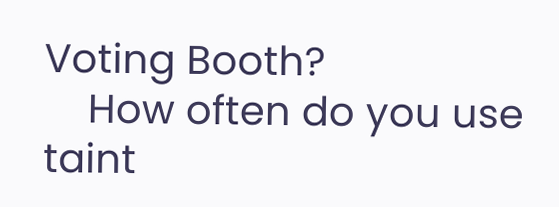Voting Booth?
    How often do you use taint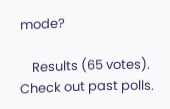mode?

    Results (65 votes). Check out past polls.